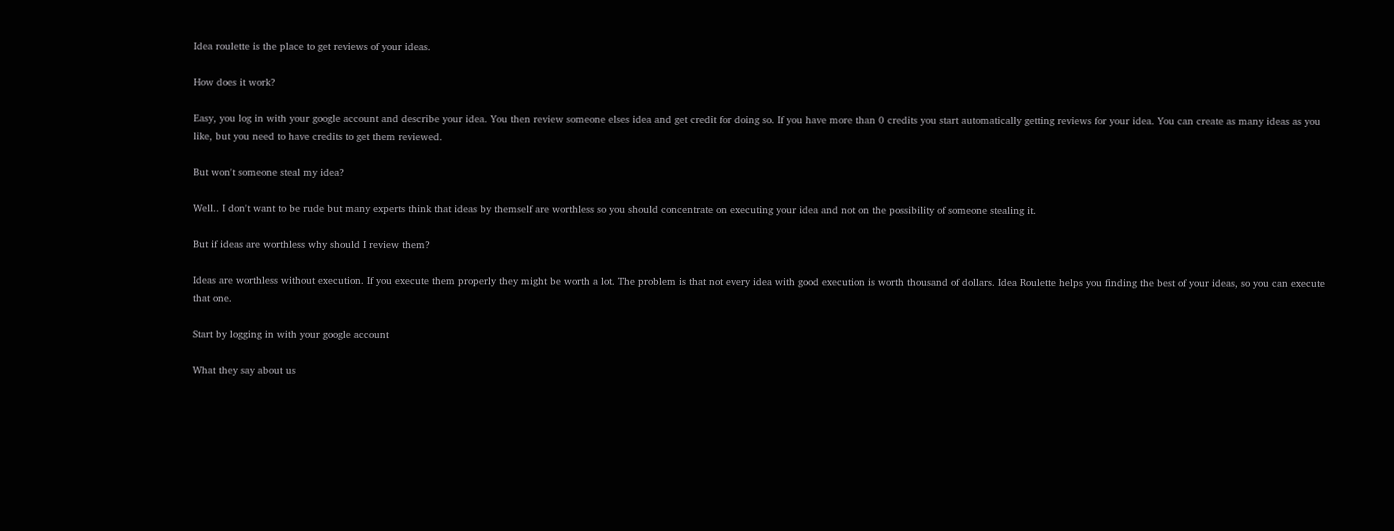Idea roulette is the place to get reviews of your ideas.

How does it work?

Easy, you log in with your google account and describe your idea. You then review someone elses idea and get credit for doing so. If you have more than 0 credits you start automatically getting reviews for your idea. You can create as many ideas as you like, but you need to have credits to get them reviewed.

But won't someone steal my idea?

Well.. I don't want to be rude but many experts think that ideas by themself are worthless so you should concentrate on executing your idea and not on the possibility of someone stealing it.

But if ideas are worthless why should I review them?

Ideas are worthless without execution. If you execute them properly they might be worth a lot. The problem is that not every idea with good execution is worth thousand of dollars. Idea Roulette helps you finding the best of your ideas, so you can execute that one.

Start by logging in with your google account

What they say about us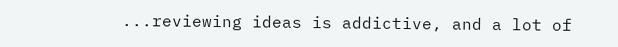...reviewing ideas is addictive, and a lot of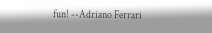fun! --Adriano Ferrari